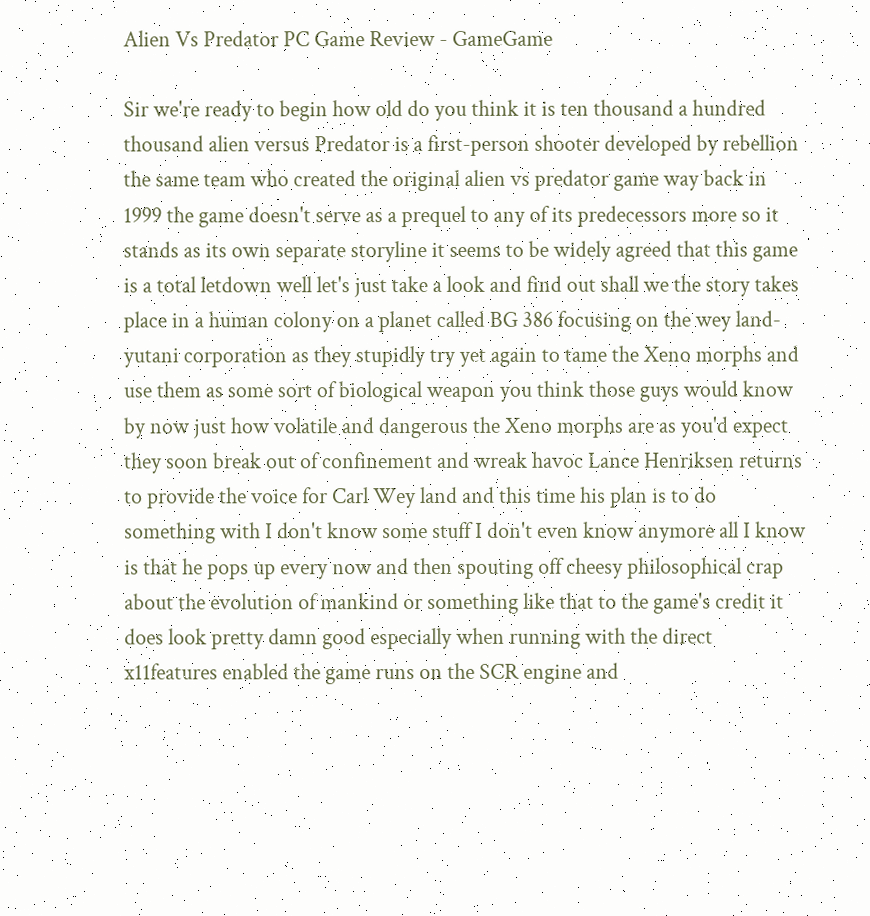Alien Vs Predator PC Game Review - GameGame

Sir we're ready to begin how old do you think it is ten thousand a hundred thousand alien versus Predator is a first-person shooter developed by rebellion the same team who created the original alien vs predator game way back in 1999 the game doesn't serve as a prequel to any of its predecessors more so it stands as its own separate storyline it seems to be widely agreed that this game is a total letdown well let's just take a look and find out shall we the story takes place in a human colony on a planet called BG 386 focusing on the wey land-yutani corporation as they stupidly try yet again to tame the Xeno morphs and use them as some sort of biological weapon you think those guys would know by now just how volatile and dangerous the Xeno morphs are as you'd expect they soon break out of confinement and wreak havoc Lance Henriksen returns to provide the voice for Carl Wey land and this time his plan is to do something with I don't know some stuff I don't even know anymore all I know is that he pops up every now and then spouting off cheesy philosophical crap about the evolution of mankind or something like that to the game's credit it does look pretty damn good especially when running with the direct x11features enabled the game runs on the SCR engine and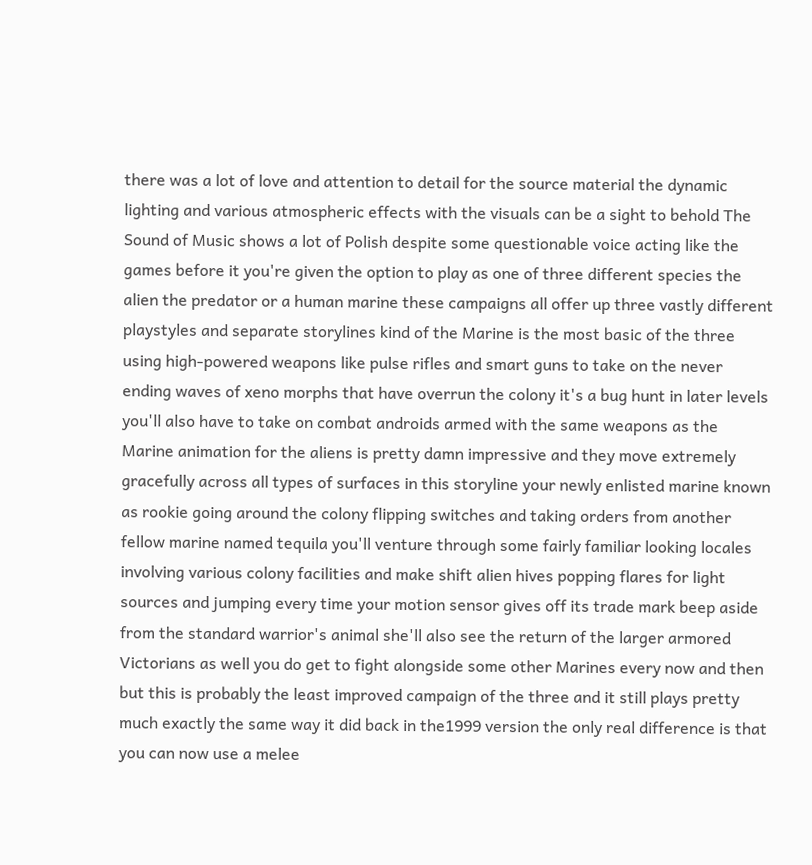there was a lot of love and attention to detail for the source material the dynamic lighting and various atmospheric effects with the visuals can be a sight to behold The Sound of Music shows a lot of Polish despite some questionable voice acting like the games before it you're given the option to play as one of three different species the alien the predator or a human marine these campaigns all offer up three vastly different playstyles and separate storylines kind of the Marine is the most basic of the three using high-powered weapons like pulse rifles and smart guns to take on the never ending waves of xeno morphs that have overrun the colony it's a bug hunt in later levels you'll also have to take on combat androids armed with the same weapons as the Marine animation for the aliens is pretty damn impressive and they move extremely gracefully across all types of surfaces in this storyline your newly enlisted marine known as rookie going around the colony flipping switches and taking orders from another fellow marine named tequila you'll venture through some fairly familiar looking locales involving various colony facilities and make shift alien hives popping flares for light sources and jumping every time your motion sensor gives off its trade mark beep aside from the standard warrior's animal she'll also see the return of the larger armored Victorians as well you do get to fight alongside some other Marines every now and then but this is probably the least improved campaign of the three and it still plays pretty much exactly the same way it did back in the1999 version the only real difference is that you can now use a melee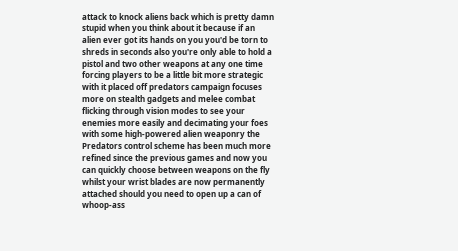attack to knock aliens back which is pretty damn stupid when you think about it because if an alien ever got its hands on you you'd be torn to shreds in seconds also you're only able to hold a pistol and two other weapons at any one time forcing players to be a little bit more strategic with it placed off predators campaign focuses more on stealth gadgets and melee combat flicking through vision modes to see your enemies more easily and decimating your foes with some high-powered alien weaponry the Predators control scheme has been much more refined since the previous games and now you can quickly choose between weapons on the fly whilst your wrist blades are now permanently attached should you need to open up a can of whoop-ass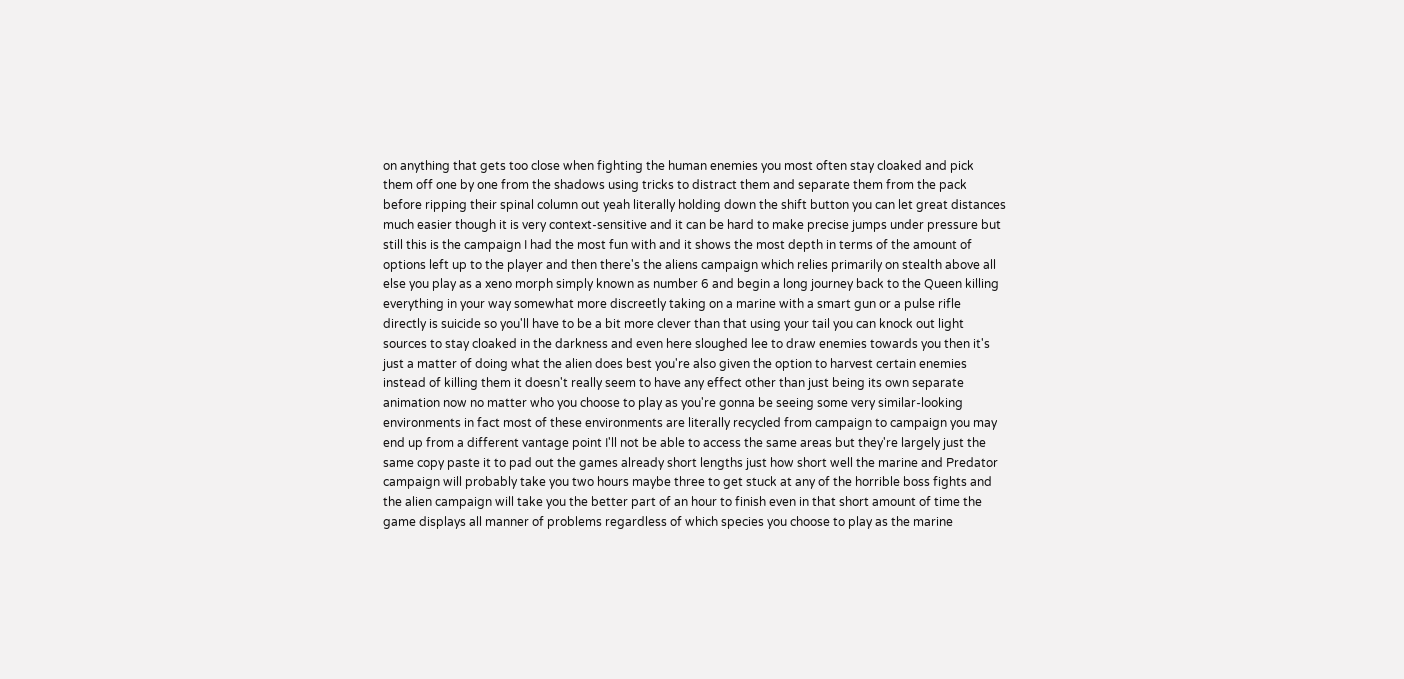on anything that gets too close when fighting the human enemies you most often stay cloaked and pick them off one by one from the shadows using tricks to distract them and separate them from the pack before ripping their spinal column out yeah literally holding down the shift button you can let great distances much easier though it is very context-sensitive and it can be hard to make precise jumps under pressure but still this is the campaign I had the most fun with and it shows the most depth in terms of the amount of options left up to the player and then there's the aliens campaign which relies primarily on stealth above all else you play as a xeno morph simply known as number 6 and begin a long journey back to the Queen killing everything in your way somewhat more discreetly taking on a marine with a smart gun or a pulse rifle directly is suicide so you'll have to be a bit more clever than that using your tail you can knock out light sources to stay cloaked in the darkness and even here sloughed lee to draw enemies towards you then it's just a matter of doing what the alien does best you're also given the option to harvest certain enemies instead of killing them it doesn't really seem to have any effect other than just being its own separate animation now no matter who you choose to play as you're gonna be seeing some very similar-looking environments in fact most of these environments are literally recycled from campaign to campaign you may end up from a different vantage point I'll not be able to access the same areas but they're largely just the same copy paste it to pad out the games already short lengths just how short well the marine and Predator campaign will probably take you two hours maybe three to get stuck at any of the horrible boss fights and the alien campaign will take you the better part of an hour to finish even in that short amount of time the game displays all manner of problems regardless of which species you choose to play as the marine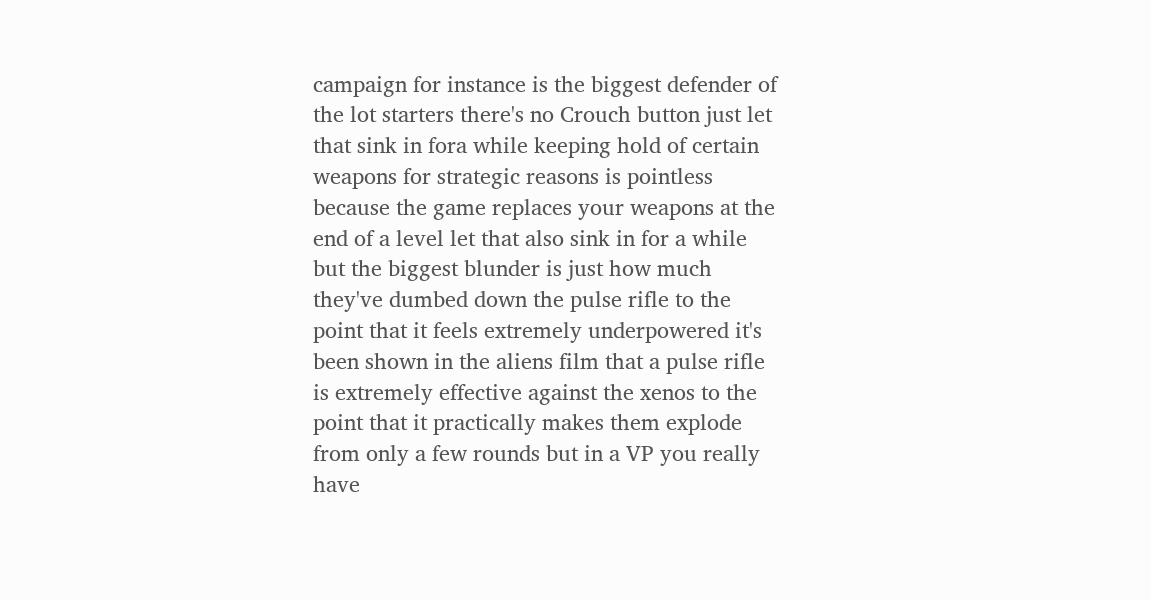campaign for instance is the biggest defender of the lot starters there's no Crouch button just let that sink in fora while keeping hold of certain weapons for strategic reasons is pointless because the game replaces your weapons at the end of a level let that also sink in for a while but the biggest blunder is just how much they've dumbed down the pulse rifle to the point that it feels extremely underpowered it's been shown in the aliens film that a pulse rifle is extremely effective against the xenos to the point that it practically makes them explode from only a few rounds but in a VP you really have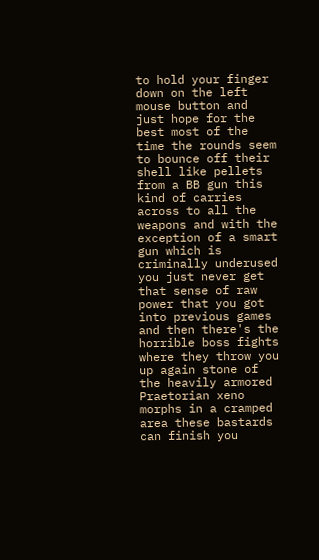to hold your finger down on the left mouse button and just hope for the best most of the time the rounds seem to bounce off their shell like pellets from a BB gun this kind of carries across to all the weapons and with the exception of a smart gun which is criminally underused you just never get that sense of raw power that you got into previous games and then there's the horrible boss fights where they throw you up again stone of the heavily armored Praetorian xeno morphs in a cramped area these bastards can finish you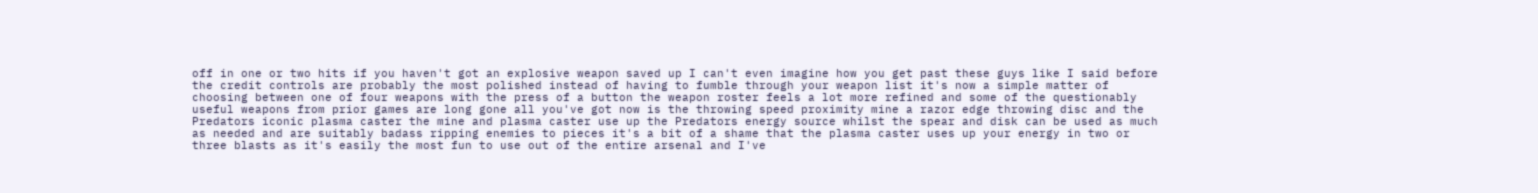off in one or two hits if you haven't got an explosive weapon saved up I can't even imagine how you get past these guys like I said before the credit controls are probably the most polished instead of having to fumble through your weapon list it's now a simple matter of choosing between one of four weapons with the press of a button the weapon roster feels a lot more refined and some of the questionably useful weapons from prior games are long gone all you've got now is the throwing speed proximity mine a razor edge throwing disc and the Predators iconic plasma caster the mine and plasma caster use up the Predators energy source whilst the spear and disk can be used as much as needed and are suitably badass ripping enemies to pieces it's a bit of a shame that the plasma caster uses up your energy in two or three blasts as it's easily the most fun to use out of the entire arsenal and I've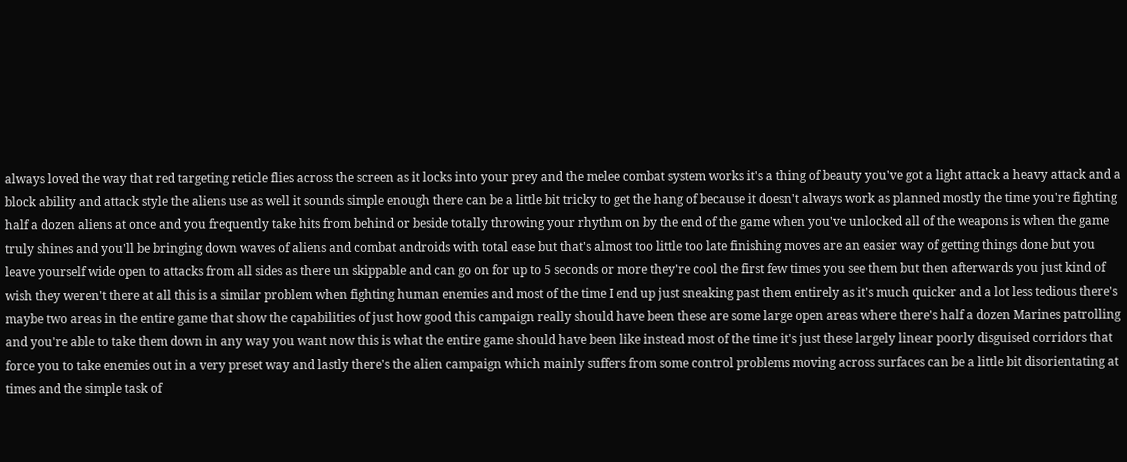always loved the way that red targeting reticle flies across the screen as it locks into your prey and the melee combat system works it's a thing of beauty you've got a light attack a heavy attack and a block ability and attack style the aliens use as well it sounds simple enough there can be a little bit tricky to get the hang of because it doesn't always work as planned mostly the time you're fighting half a dozen aliens at once and you frequently take hits from behind or beside totally throwing your rhythm on by the end of the game when you've unlocked all of the weapons is when the game truly shines and you'll be bringing down waves of aliens and combat androids with total ease but that's almost too little too late finishing moves are an easier way of getting things done but you leave yourself wide open to attacks from all sides as there un skippable and can go on for up to 5 seconds or more they're cool the first few times you see them but then afterwards you just kind of wish they weren't there at all this is a similar problem when fighting human enemies and most of the time I end up just sneaking past them entirely as it's much quicker and a lot less tedious there's maybe two areas in the entire game that show the capabilities of just how good this campaign really should have been these are some large open areas where there's half a dozen Marines patrolling and you're able to take them down in any way you want now this is what the entire game should have been like instead most of the time it's just these largely linear poorly disguised corridors that force you to take enemies out in a very preset way and lastly there's the alien campaign which mainly suffers from some control problems moving across surfaces can be a little bit disorientating at times and the simple task of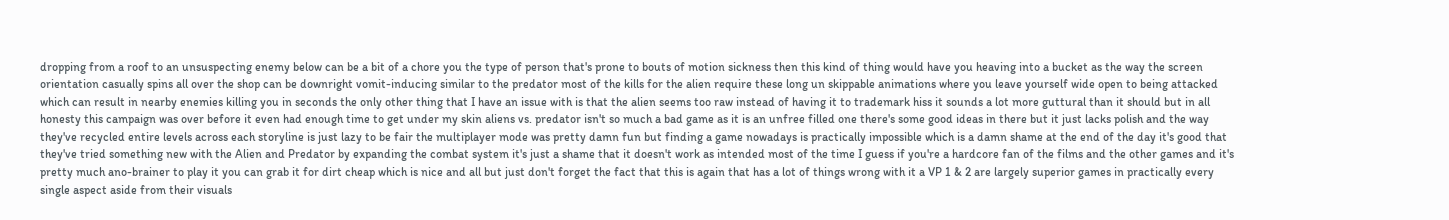dropping from a roof to an unsuspecting enemy below can be a bit of a chore you the type of person that's prone to bouts of motion sickness then this kind of thing would have you heaving into a bucket as the way the screen orientation casually spins all over the shop can be downright vomit-inducing similar to the predator most of the kills for the alien require these long un skippable animations where you leave yourself wide open to being attacked which can result in nearby enemies killing you in seconds the only other thing that I have an issue with is that the alien seems too raw instead of having it to trademark hiss it sounds a lot more guttural than it should but in all honesty this campaign was over before it even had enough time to get under my skin aliens vs. predator isn't so much a bad game as it is an unfree filled one there's some good ideas in there but it just lacks polish and the way they've recycled entire levels across each storyline is just lazy to be fair the multiplayer mode was pretty damn fun but finding a game nowadays is practically impossible which is a damn shame at the end of the day it's good that they've tried something new with the Alien and Predator by expanding the combat system it's just a shame that it doesn't work as intended most of the time I guess if you're a hardcore fan of the films and the other games and it's pretty much ano-brainer to play it you can grab it for dirt cheap which is nice and all but just don't forget the fact that this is again that has a lot of things wrong with it a VP 1 & 2 are largely superior games in practically every single aspect aside from their visuals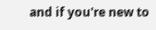and if you're new to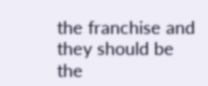the franchise and they should be the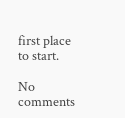first place to start.

No comments